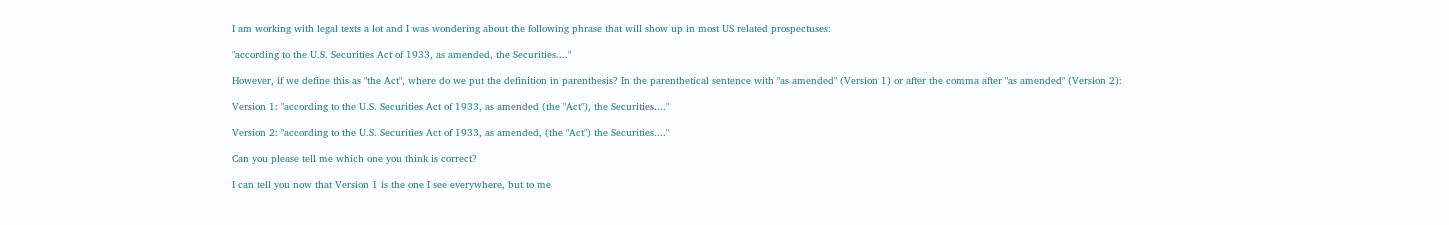I am working with legal texts a lot and I was wondering about the following phrase that will show up in most US related prospectuses:

"according to the U.S. Securities Act of 1933, as amended, the Securities...."

However, if we define this as "the Act", where do we put the definition in parenthesis? In the parenthetical sentence with "as amended" (Version 1) or after the comma after "as amended" (Version 2):

Version 1: "according to the U.S. Securities Act of 1933, as amended (the "Act"), the Securities...."

Version 2: "according to the U.S. Securities Act of 1933, as amended, (the "Act") the Securities...."

Can you please tell me which one you think is correct?

I can tell you now that Version 1 is the one I see everywhere, but to me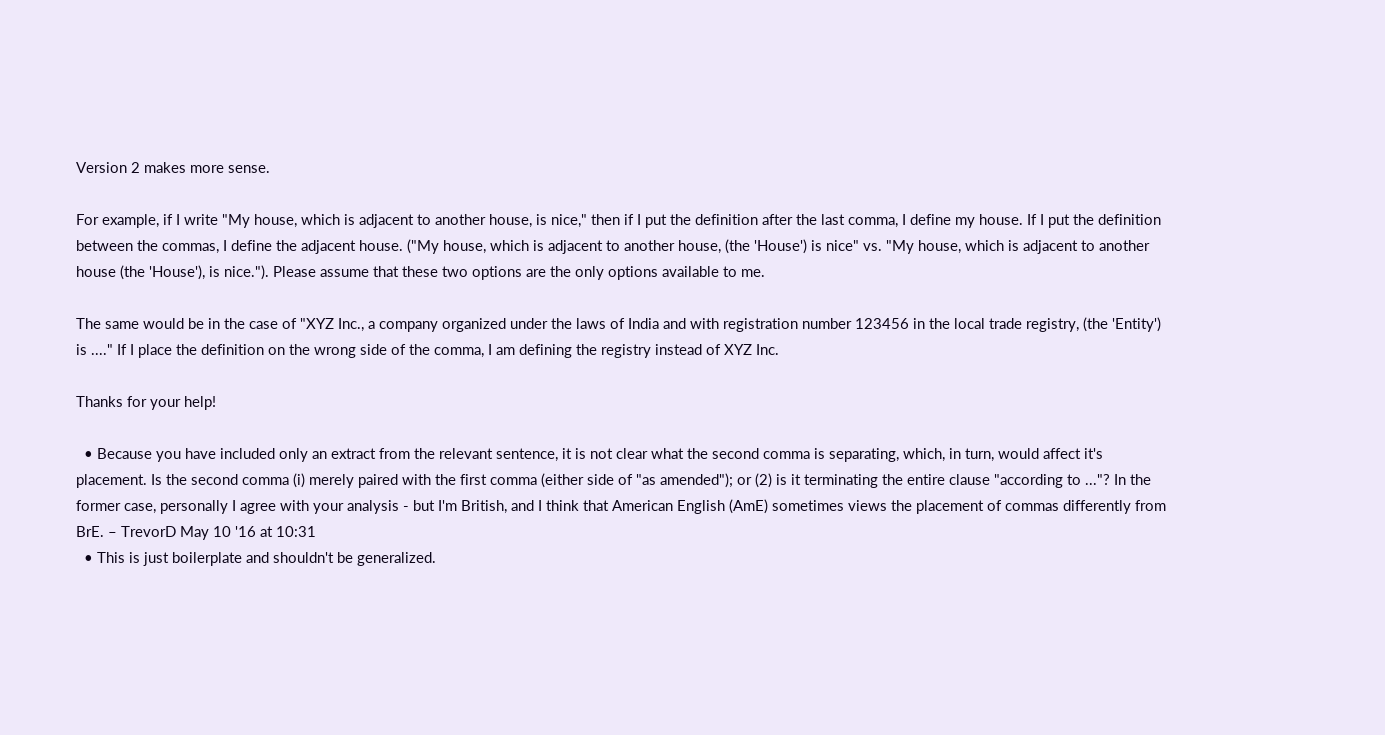Version 2 makes more sense.

For example, if I write "My house, which is adjacent to another house, is nice," then if I put the definition after the last comma, I define my house. If I put the definition between the commas, I define the adjacent house. ("My house, which is adjacent to another house, (the 'House') is nice" vs. "My house, which is adjacent to another house (the 'House'), is nice."). Please assume that these two options are the only options available to me.

The same would be in the case of "XYZ Inc., a company organized under the laws of India and with registration number 123456 in the local trade registry, (the 'Entity') is ...." If I place the definition on the wrong side of the comma, I am defining the registry instead of XYZ Inc.

Thanks for your help!

  • Because you have included only an extract from the relevant sentence, it is not clear what the second comma is separating, which, in turn, would affect it's placement. Is the second comma (i) merely paired with the first comma (either side of "as amended"); or (2) is it terminating the entire clause "according to ..."? In the former case, personally I agree with your analysis - but I'm British, and I think that American English (AmE) sometimes views the placement of commas differently from BrE. – TrevorD May 10 '16 at 10:31
  • This is just boilerplate and shouldn't be generalized.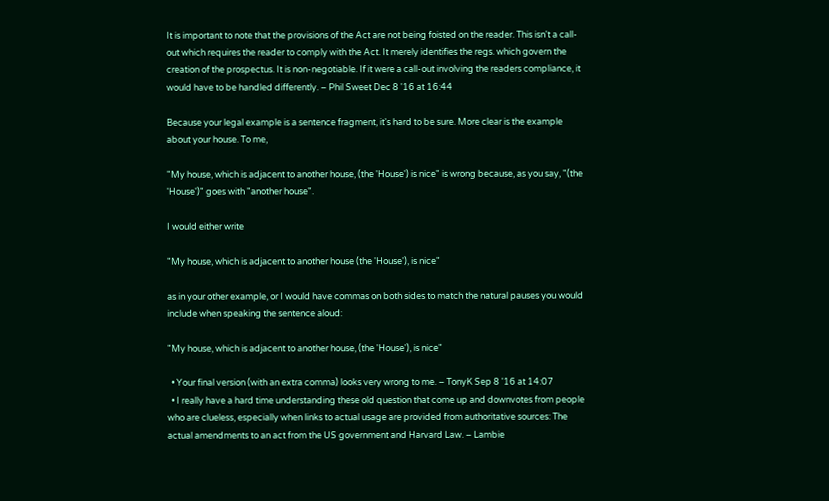It is important to note that the provisions of the Act are not being foisted on the reader. This isn't a call-out which requires the reader to comply with the Act. It merely identifies the regs. which govern the creation of the prospectus. It is non-negotiable. If it were a call-out involving the readers compliance, it would have to be handled differently. – Phil Sweet Dec 8 '16 at 16:44

Because your legal example is a sentence fragment, it's hard to be sure. More clear is the example about your house. To me,

"My house, which is adjacent to another house, (the 'House') is nice" is wrong because, as you say, "(the 'House')" goes with "another house".

I would either write

"My house, which is adjacent to another house (the 'House'), is nice"

as in your other example, or I would have commas on both sides to match the natural pauses you would include when speaking the sentence aloud:

"My house, which is adjacent to another house, (the 'House'), is nice"

  • Your final version (with an extra comma) looks very wrong to me. – TonyK Sep 8 '16 at 14:07
  • I really have a hard time understanding these old question that come up and downvotes from people who are clueless, especially when links to actual usage are provided from authoritative sources: The actual amendments to an act from the US government and Harvard Law. – Lambie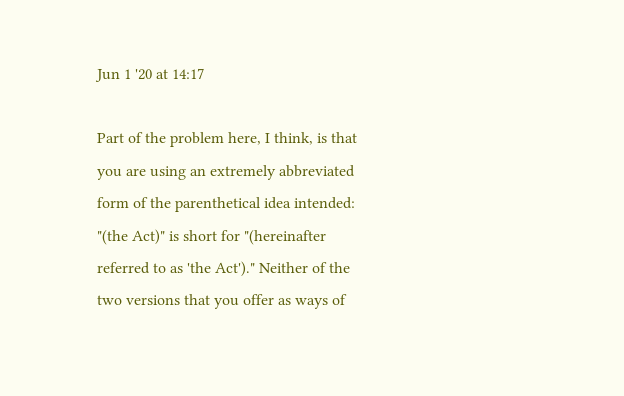Jun 1 '20 at 14:17

Part of the problem here, I think, is that you are using an extremely abbreviated form of the parenthetical idea intended: "(the Act)" is short for "(hereinafter referred to as 'the Act')." Neither of the two versions that you offer as ways of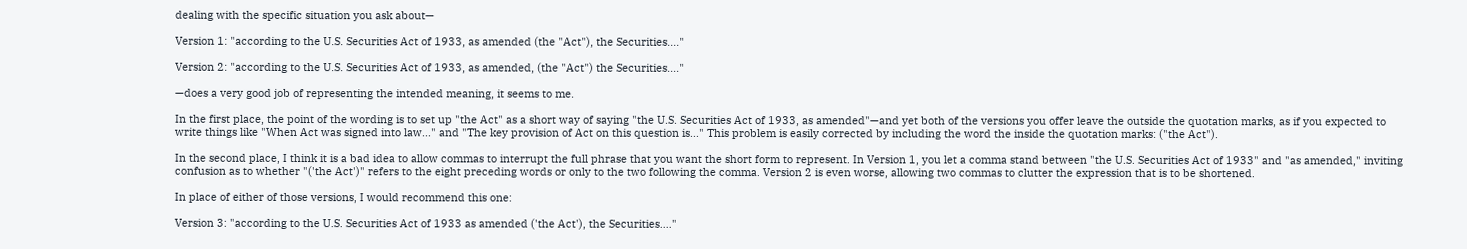dealing with the specific situation you ask about—

Version 1: "according to the U.S. Securities Act of 1933, as amended (the "Act"), the Securities...."

Version 2: "according to the U.S. Securities Act of 1933, as amended, (the "Act") the Securities...."

—does a very good job of representing the intended meaning, it seems to me.

In the first place, the point of the wording is to set up "the Act" as a short way of saying "the U.S. Securities Act of 1933, as amended"—and yet both of the versions you offer leave the outside the quotation marks, as if you expected to write things like "When Act was signed into law..." and "The key provision of Act on this question is..." This problem is easily corrected by including the word the inside the quotation marks: ("the Act").

In the second place, I think it is a bad idea to allow commas to interrupt the full phrase that you want the short form to represent. In Version 1, you let a comma stand between "the U.S. Securities Act of 1933" and "as amended," inviting confusion as to whether "('the Act')" refers to the eight preceding words or only to the two following the comma. Version 2 is even worse, allowing two commas to clutter the expression that is to be shortened.

In place of either of those versions, I would recommend this one:

Version 3: "according to the U.S. Securities Act of 1933 as amended ('the Act'), the Securities...."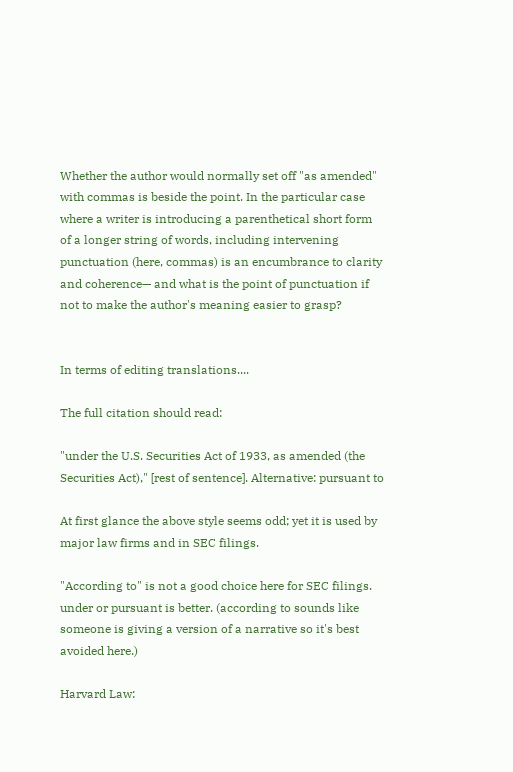Whether the author would normally set off "as amended" with commas is beside the point. In the particular case where a writer is introducing a parenthetical short form of a longer string of words, including intervening punctuation (here, commas) is an encumbrance to clarity and coherence— and what is the point of punctuation if not to make the author's meaning easier to grasp?


In terms of editing translations....

The full citation should read:

"under the U.S. Securities Act of 1933, as amended (the Securities Act)," [rest of sentence]. Alternative: pursuant to

At first glance the above style seems odd; yet it is used by major law firms and in SEC filings.

"According to" is not a good choice here for SEC filings. under or pursuant is better. (according to sounds like someone is giving a version of a narrative so it's best avoided here.)

Harvard Law: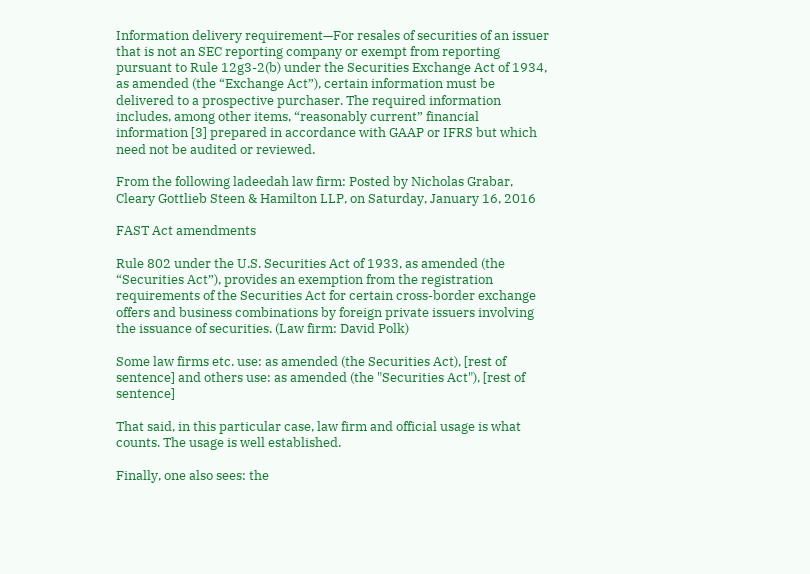Information delivery requirement—For resales of securities of an issuer that is not an SEC reporting company or exempt from reporting pursuant to Rule 12g3-2(b) under the Securities Exchange Act of 1934, as amended (the “Exchange Act”), certain information must be delivered to a prospective purchaser. The required information includes, among other items, “reasonably current” financial information [3] prepared in accordance with GAAP or IFRS but which need not be audited or reviewed.

From the following ladeedah law firm: Posted by Nicholas Grabar, Cleary Gottlieb Steen & Hamilton LLP, on Saturday, January 16, 2016

FAST Act amendments

Rule 802 under the U.S. Securities Act of 1933, as amended (the “Securities Act”), provides an exemption from the registration requirements of the Securities Act for certain cross-border exchange offers and business combinations by foreign private issuers involving the issuance of securities. (Law firm: David Polk)

Some law firms etc. use: as amended (the Securities Act), [rest of sentence] and others use: as amended (the "Securities Act"), [rest of sentence]

That said, in this particular case, law firm and official usage is what counts. The usage is well established.

Finally, one also sees: the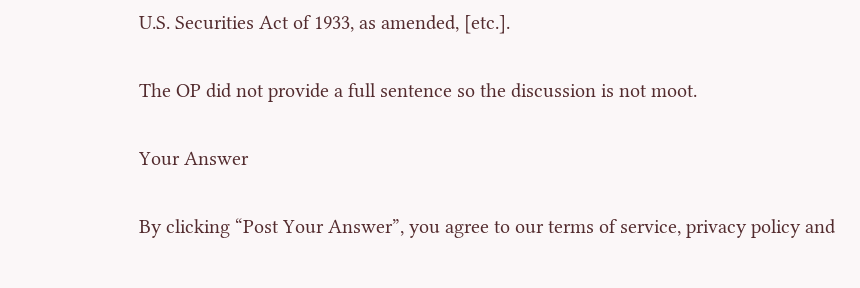U.S. Securities Act of 1933, as amended, [etc.].

The OP did not provide a full sentence so the discussion is not moot.

Your Answer

By clicking “Post Your Answer”, you agree to our terms of service, privacy policy and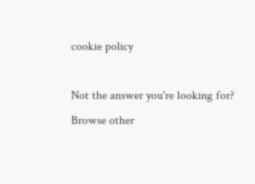cookie policy

Not the answer you're looking for? Browse other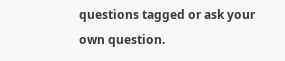questions tagged or ask your own question.